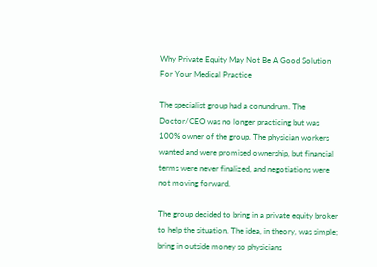Why Private Equity May Not Be A Good Solution For Your Medical Practice

The specialist group had a conundrum. The Doctor/CEO was no longer practicing but was 100% owner of the group. The physician workers wanted and were promised ownership, but financial terms were never finalized, and negotiations were not moving forward.

The group decided to bring in a private equity broker to help the situation. The idea, in theory, was simple; bring in outside money so physicians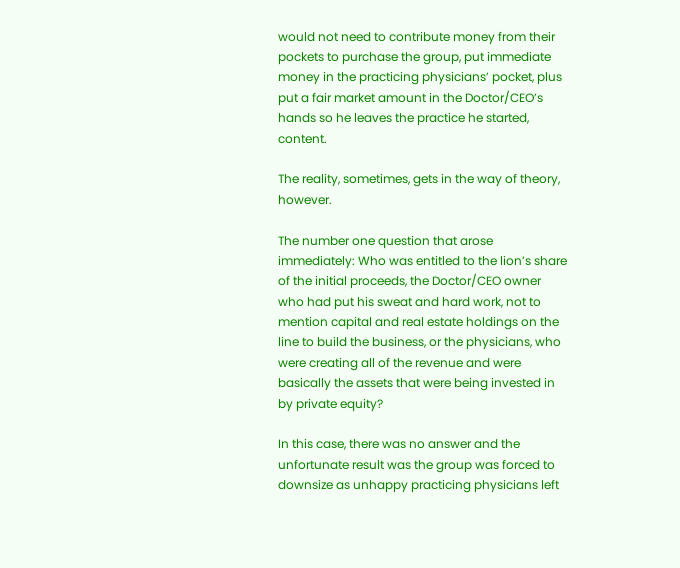would not need to contribute money from their pockets to purchase the group, put immediate money in the practicing physicians’ pocket, plus put a fair market amount in the Doctor/CEO’s hands so he leaves the practice he started, content.

The reality, sometimes, gets in the way of theory, however.

The number one question that arose immediately: Who was entitled to the lion’s share of the initial proceeds, the Doctor/CEO owner who had put his sweat and hard work, not to mention capital and real estate holdings on the line to build the business, or the physicians, who were creating all of the revenue and were basically the assets that were being invested in by private equity?

In this case, there was no answer and the unfortunate result was the group was forced to downsize as unhappy practicing physicians left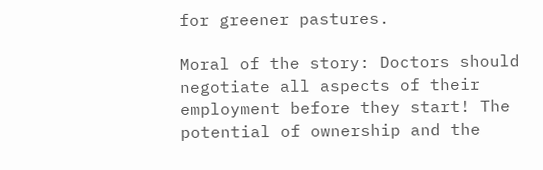for greener pastures.

Moral of the story: Doctors should negotiate all aspects of their employment before they start! The potential of ownership and the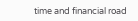time and financial road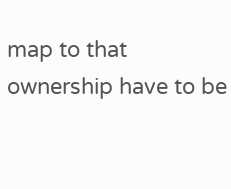map to that ownership have to be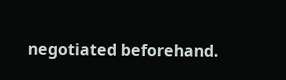negotiated beforehand.